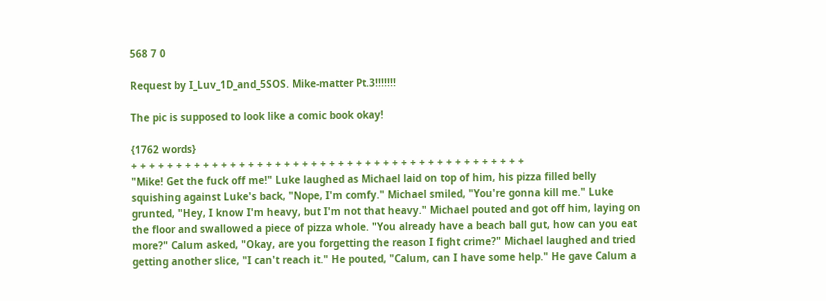568 7 0

Request by I_Luv_1D_and_5SOS. Mike-matter Pt.3!!!!!!!

The pic is supposed to look like a comic book okay!

{1762 words}
+ + + + + + + + + + + + + + + + + + + + + + + + + + + + + + + + + + + + + + + + + + + +
"Mike! Get the fuck off me!" Luke laughed as Michael laid on top of him, his pizza filled belly squishing against Luke's back, "Nope, I'm comfy." Michael smiled, "You're gonna kill me." Luke grunted, "Hey, I know I'm heavy, but I'm not that heavy." Michael pouted and got off him, laying on the floor and swallowed a piece of pizza whole. "You already have a beach ball gut, how can you eat more?" Calum asked, "Okay, are you forgetting the reason I fight crime?" Michael laughed and tried getting another slice, "I can't reach it." He pouted, "Calum, can I have some help." He gave Calum a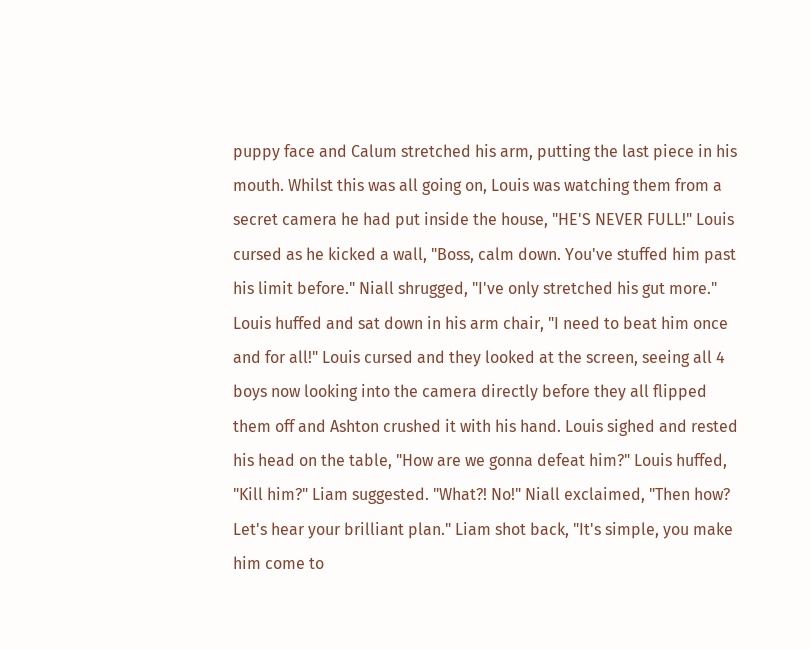puppy face and Calum stretched his arm, putting the last piece in his mouth. Whilst this was all going on, Louis was watching them from a secret camera he had put inside the house, "HE'S NEVER FULL!" Louis cursed as he kicked a wall, "Boss, calm down. You've stuffed him past his limit before." Niall shrugged, "I've only stretched his gut more." Louis huffed and sat down in his arm chair, "I need to beat him once and for all!" Louis cursed and they looked at the screen, seeing all 4 boys now looking into the camera directly before they all flipped them off and Ashton crushed it with his hand. Louis sighed and rested his head on the table, "How are we gonna defeat him?" Louis huffed, "Kill him?" Liam suggested. "What?! No!" Niall exclaimed, "Then how? Let's hear your brilliant plan." Liam shot back, "It's simple, you make him come to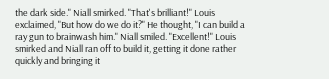the dark side." Niall smirked. "That's brilliant!" Louis exclaimed, "But how do we do it?" He thought, "I can build a ray gun to brainwash him." Niall smiled. "Excellent!" Louis smirked and Niall ran off to build it, getting it done rather quickly and bringing it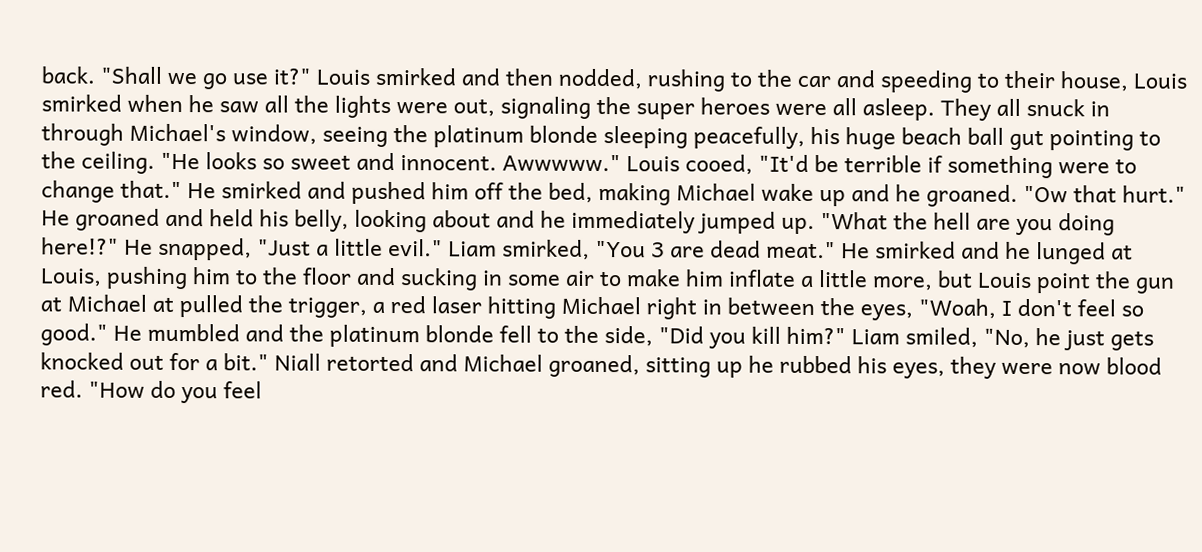back. "Shall we go use it?" Louis smirked and then nodded, rushing to the car and speeding to their house, Louis smirked when he saw all the lights were out, signaling the super heroes were all asleep. They all snuck in through Michael's window, seeing the platinum blonde sleeping peacefully, his huge beach ball gut pointing to the ceiling. "He looks so sweet and innocent. Awwwww." Louis cooed, "It'd be terrible if something were to change that." He smirked and pushed him off the bed, making Michael wake up and he groaned. "Ow that hurt." He groaned and held his belly, looking about and he immediately jumped up. "What the hell are you doing here!?" He snapped, "Just a little evil." Liam smirked, "You 3 are dead meat." He smirked and he lunged at Louis, pushing him to the floor and sucking in some air to make him inflate a little more, but Louis point the gun at Michael at pulled the trigger, a red laser hitting Michael right in between the eyes, "Woah, I don't feel so good." He mumbled and the platinum blonde fell to the side, "Did you kill him?" Liam smiled, "No, he just gets knocked out for a bit." Niall retorted and Michael groaned, sitting up he rubbed his eyes, they were now blood red. "How do you feel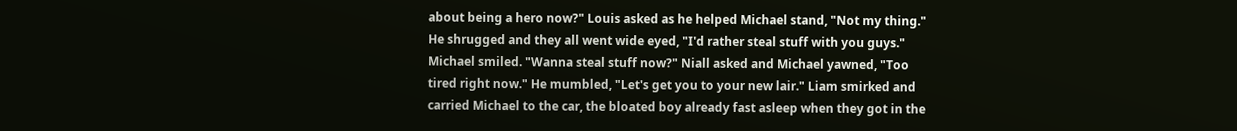about being a hero now?" Louis asked as he helped Michael stand, "Not my thing." He shrugged and they all went wide eyed, "I'd rather steal stuff with you guys." Michael smiled. "Wanna steal stuff now?" Niall asked and Michael yawned, "Too tired right now." He mumbled, "Let's get you to your new lair." Liam smirked and carried Michael to the car, the bloated boy already fast asleep when they got in the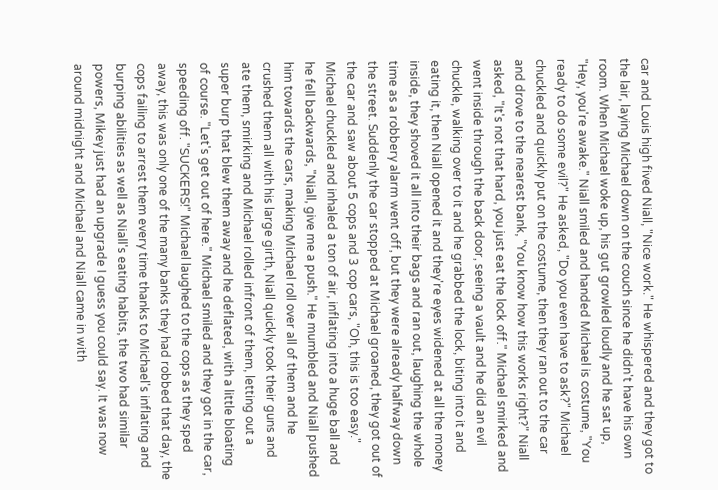car and Louis high fived Niall, "Nice work." He whispered and they got to the lair, laying Michael down on the couch since he didn't have his own room. When Michael woke up, his gut growled loudly and he sat up, "Hey, you're awake." Niall smiled and handed Michael is costume, "You ready to do some evil?" He asked, "Do you even have to ask?" Michael chuckled and quickly put on the costume, then they ran out to the car and drove to the nearest bank, "You know how this works right?" Niall asked, "It's not that hard, you just eat the lock off." Michael smirked and went inside through the back door, seeing a vault and he did an evil chuckle, walking over to it and he grabbed the lock, biting into it and eating it, then Niall opened it and they're eyes widened at all the money inside, they shoved it all into their bags and ran out, laughing the whole time as a robbery alarm went off, but they were already halfway down the street. Suddenly the car stopped at Michael groaned, they got out of the car and saw about 5 cops and 3 cop cars, "Oh, this is too easy." Michael chuckled and inhaled a ton of air, inflating into a huge ball and he fell backwards, "Niall, give me a push." He mumbled and Niall pushed him towards the cars, making Michael roll over all of them and he crushed them all with his large girth, Niall quickly took their guns and ate them, smirking and Michael rolled infront of them, letting out a super burp that blew them away and he deflated, with a little bloating of course. "Let's get out of here." Michael smiled and they got in the car, speeding off. "SUCKERS!" Michael laughed to the cops as they sped away, this was only one of the many banks they had robbed that day, the cops failing to arrest them every time thanks to Michael's inflating and burping abilities as well as Niall's eating habits, the two had similar powers, Mikey just had an upgrade I guess you could say. It was now around midnight and Michael and Niall came in with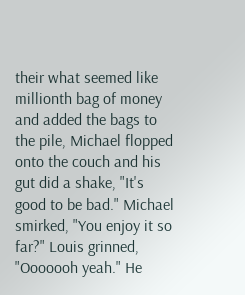their what seemed like millionth bag of money and added the bags to the pile, Michael flopped onto the couch and his gut did a shake, "It's good to be bad." Michael smirked, "You enjoy it so far?" Louis grinned, "Ooooooh yeah." He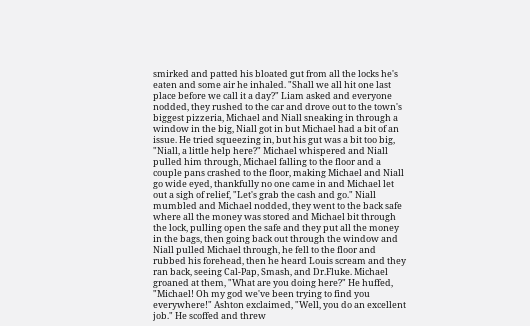smirked and patted his bloated gut from all the locks he's eaten and some air he inhaled. "Shall we all hit one last place before we call it a day?" Liam asked and everyone nodded, they rushed to the car and drove out to the town's biggest pizzeria, Michael and Niall sneaking in through a window in the big, Niall got in but Michael had a bit of an issue. He tried squeezing in, but his gut was a bit too big, "Niall, a little help here?" Michael whispered and Niall pulled him through, Michael falling to the floor and a couple pans crashed to the floor, making Michael and Niall go wide eyed, thankfully no one came in and Michael let out a sigh of relief, "Let's grab the cash and go." Niall mumbled and Michael nodded, they went to the back safe where all the money was stored and Michael bit through the lock, pulling open the safe and they put all the money in the bags, then going back out through the window and Niall pulled Michael through, he fell to the floor and rubbed his forehead, then he heard Louis scream and they ran back, seeing Cal-Pap, Smash, and Dr.Fluke. Michael groaned at them, "What are you doing here?" He huffed, "Michael! Oh my god we've been trying to find you everywhere!" Ashton exclaimed, "Well, you do an excellent job." He scoffed and threw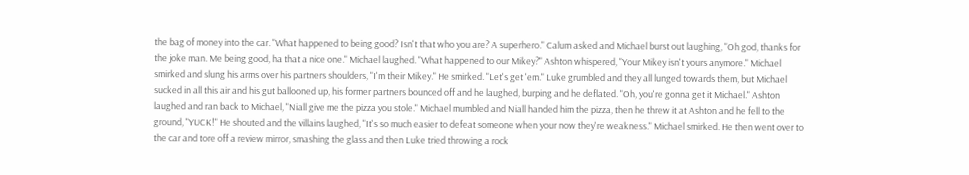the bag of money into the car. "What happened to being good? Isn't that who you are? A superhero." Calum asked and Michael burst out laughing, "Oh god, thanks for the joke man. Me being good, ha that a nice one." Michael laughed. "What happened to our Mikey?" Ashton whispered, "Your Mikey isn't yours anymore." Michael smirked and slung his arms over his partners shoulders, "I'm their Mikey." He smirked. "Let's get 'em." Luke grumbled and they all lunged towards them, but Michael sucked in all this air and his gut ballooned up, his former partners bounced off and he laughed, burping and he deflated. "Oh, you're gonna get it Michael." Ashton laughed and ran back to Michael, "Niall give me the pizza you stole." Michael mumbled and Niall handed him the pizza, then he threw it at Ashton and he fell to the ground, "YUCK!" He shouted and the villains laughed, "It's so much easier to defeat someone when your now they're weakness." Michael smirked. He then went over to the car and tore off a review mirror, smashing the glass and then Luke tried throwing a rock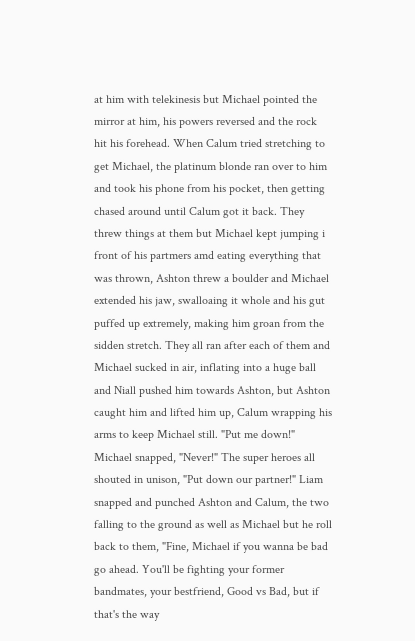at him with telekinesis but Michael pointed the mirror at him, his powers reversed and the rock hit his forehead. When Calum tried stretching to get Michael, the platinum blonde ran over to him and took his phone from his pocket, then getting chased around until Calum got it back. They threw things at them but Michael kept jumping i front of his partmers amd eating everything that was thrown, Ashton threw a boulder and Michael extended his jaw, swalloaing it whole and his gut puffed up extremely, making him groan from the sidden stretch. They all ran after each of them and Michael sucked in air, inflating into a huge ball and Niall pushed him towards Ashton, but Ashton caught him and lifted him up, Calum wrapping his arms to keep Michael still. "Put me down!" Michael snapped, "Never!" The super heroes all shouted in unison, "Put down our partner!" Liam snapped and punched Ashton and Calum, the two falling to the ground as well as Michael but he roll back to them, "Fine, Michael if you wanna be bad go ahead. You'll be fighting your former bandmates, your bestfriend, Good vs Bad, but if that's the way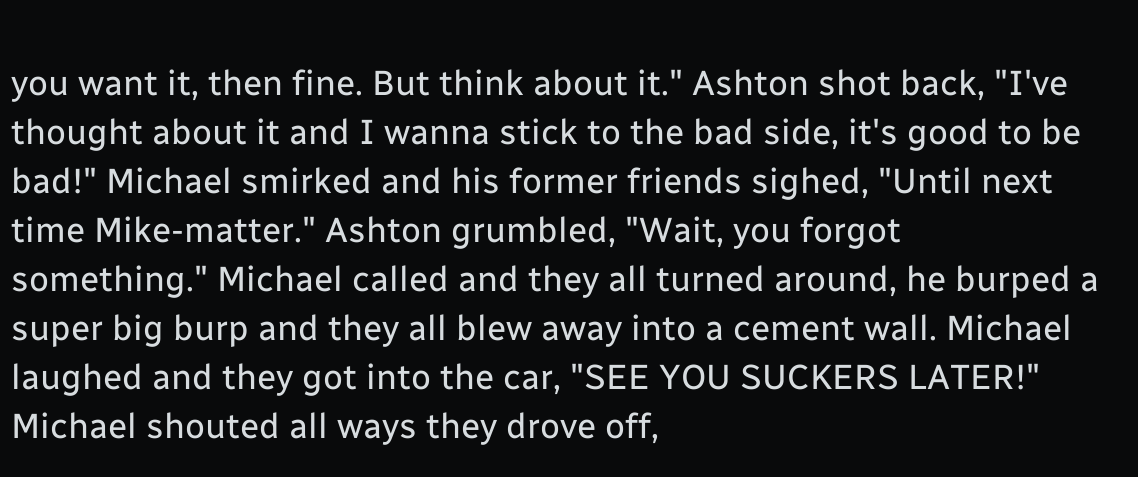you want it, then fine. But think about it." Ashton shot back, "I've thought about it and I wanna stick to the bad side, it's good to be bad!" Michael smirked and his former friends sighed, "Until next time Mike-matter." Ashton grumbled, "Wait, you forgot something." Michael called and they all turned around, he burped a super big burp and they all blew away into a cement wall. Michael laughed and they got into the car, "SEE YOU SUCKERS LATER!" Michael shouted all ways they drove off,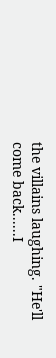the villains laughing. "He'll come back......I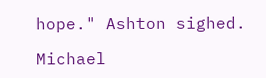hope." Ashton sighed.

Michael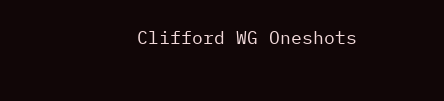Clifford WG Oneshots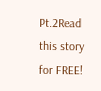Pt.2Read this story for FREE!